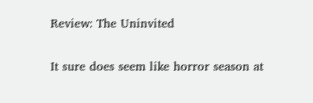Review: The Uninvited

It sure does seem like horror season at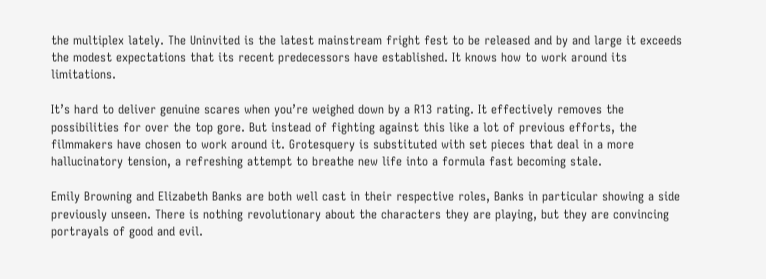the multiplex lately. The Uninvited is the latest mainstream fright fest to be released and by and large it exceeds the modest expectations that its recent predecessors have established. It knows how to work around its limitations.

It’s hard to deliver genuine scares when you’re weighed down by a R13 rating. It effectively removes the possibilities for over the top gore. But instead of fighting against this like a lot of previous efforts, the filmmakers have chosen to work around it. Grotesquery is substituted with set pieces that deal in a more hallucinatory tension, a refreshing attempt to breathe new life into a formula fast becoming stale.

Emily Browning and Elizabeth Banks are both well cast in their respective roles, Banks in particular showing a side previously unseen. There is nothing revolutionary about the characters they are playing, but they are convincing portrayals of good and evil.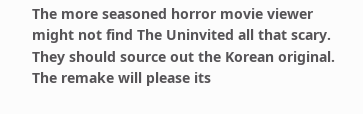The more seasoned horror movie viewer might not find The Uninvited all that scary. They should source out the Korean original. The remake will please its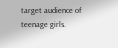target audience of teenage girls.